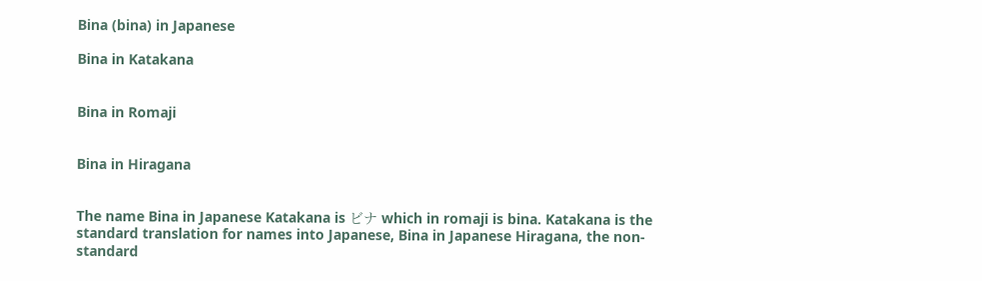Bina (bina) in Japanese

Bina in Katakana


Bina in Romaji


Bina in Hiragana


The name Bina in Japanese Katakana is ビナ which in romaji is bina. Katakana is the standard translation for names into Japanese, Bina in Japanese Hiragana, the non-standard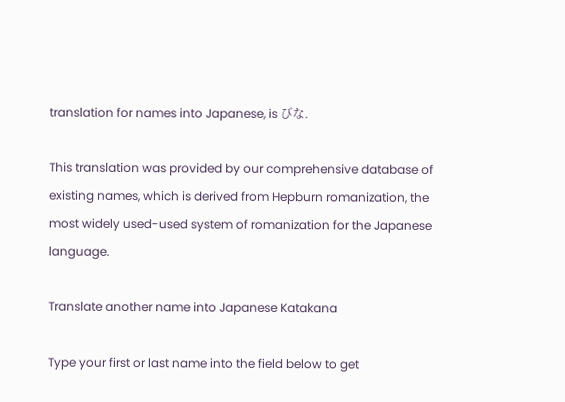translation for names into Japanese, is びな.

This translation was provided by our comprehensive database of existing names, which is derived from Hepburn romanization, the most widely used-used system of romanization for the Japanese language.

Translate another name into Japanese Katakana

Type your first or last name into the field below to get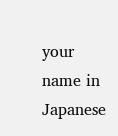your name in Japanese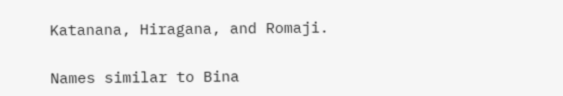Katanana, Hiragana, and Romaji.

Names similar to Bina